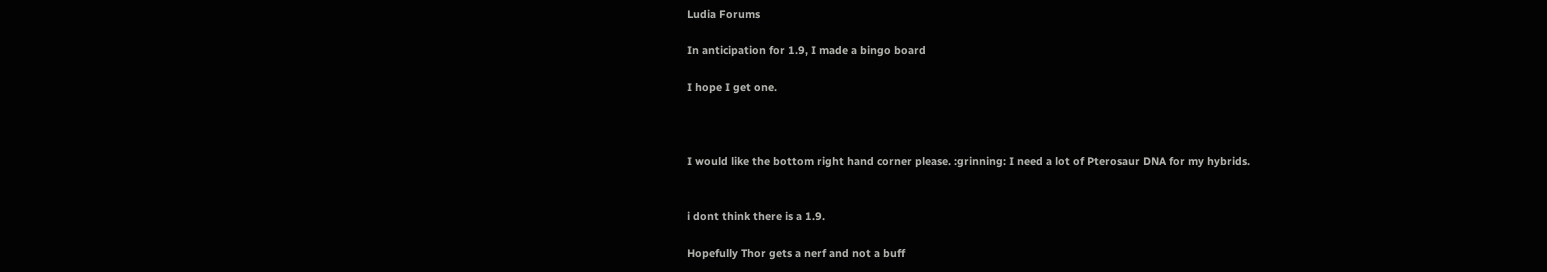Ludia Forums

In anticipation for 1.9, I made a bingo board

I hope I get one.



I would like the bottom right hand corner please. :grinning: I need a lot of Pterosaur DNA for my hybrids.


i dont think there is a 1.9.

Hopefully Thor gets a nerf and not a buff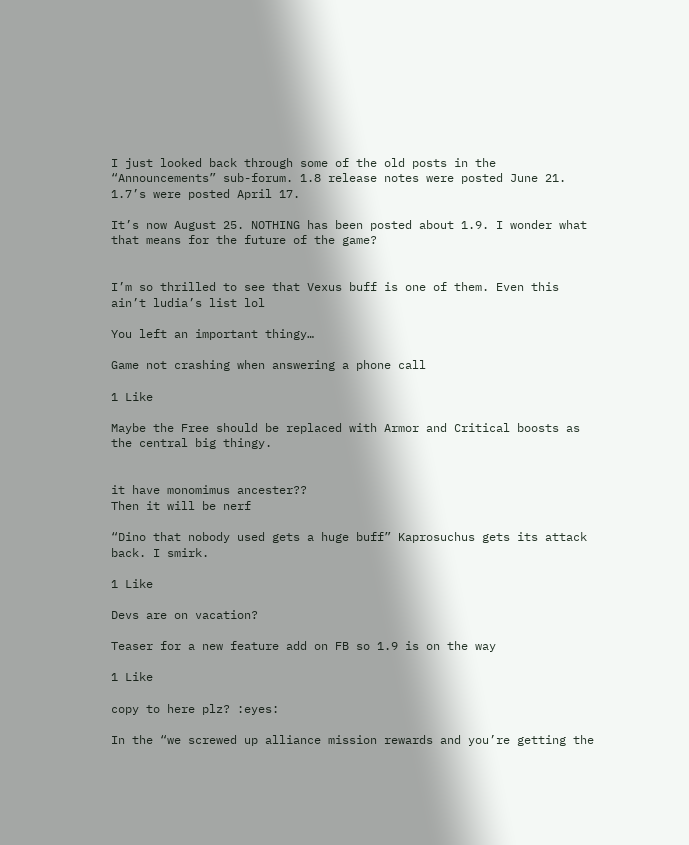I just looked back through some of the old posts in the “Announcements” sub-forum. 1.8 release notes were posted June 21. 1.7’s were posted April 17.

It’s now August 25. NOTHING has been posted about 1.9. I wonder what that means for the future of the game?


I’m so thrilled to see that Vexus buff is one of them. Even this ain’t ludia’s list lol

You left an important thingy…

Game not crashing when answering a phone call

1 Like

Maybe the Free should be replaced with Armor and Critical boosts as the central big thingy.


it have monomimus ancester??
Then it will be nerf

“Dino that nobody used gets a huge buff” Kaprosuchus gets its attack back. I smirk.

1 Like

Devs are on vacation?

Teaser for a new feature add on FB so 1.9 is on the way

1 Like

copy to here plz? :eyes:

In the “we screwed up alliance mission rewards and you’re getting the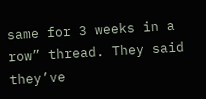same for 3 weeks in a row” thread. They said they’ve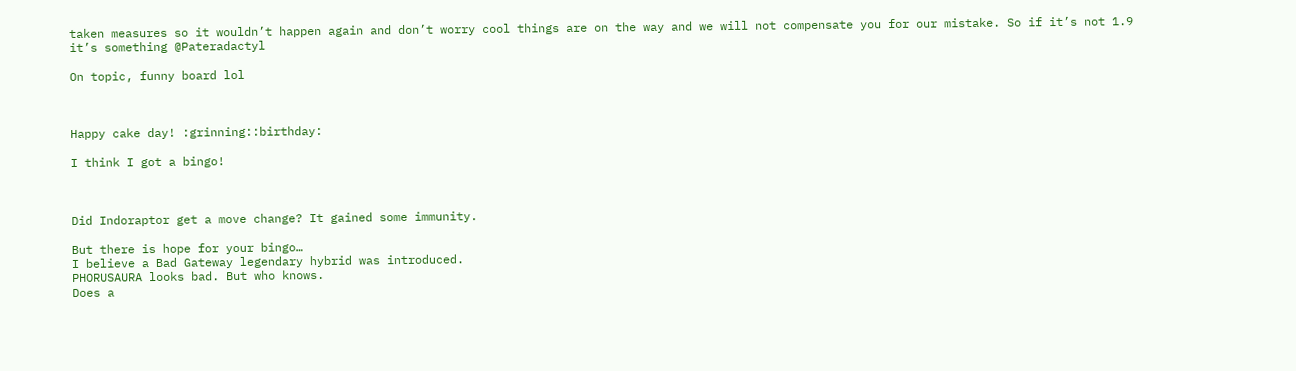taken measures so it wouldn’t happen again and don’t worry cool things are on the way and we will not compensate you for our mistake. So if it’s not 1.9 it’s something @Pateradactyl

On topic, funny board lol



Happy cake day! :grinning::birthday:

I think I got a bingo!



Did Indoraptor get a move change? It gained some immunity.

But there is hope for your bingo…
I believe a Bad Gateway legendary hybrid was introduced.
PHORUSAURA looks bad. But who knows.
Does a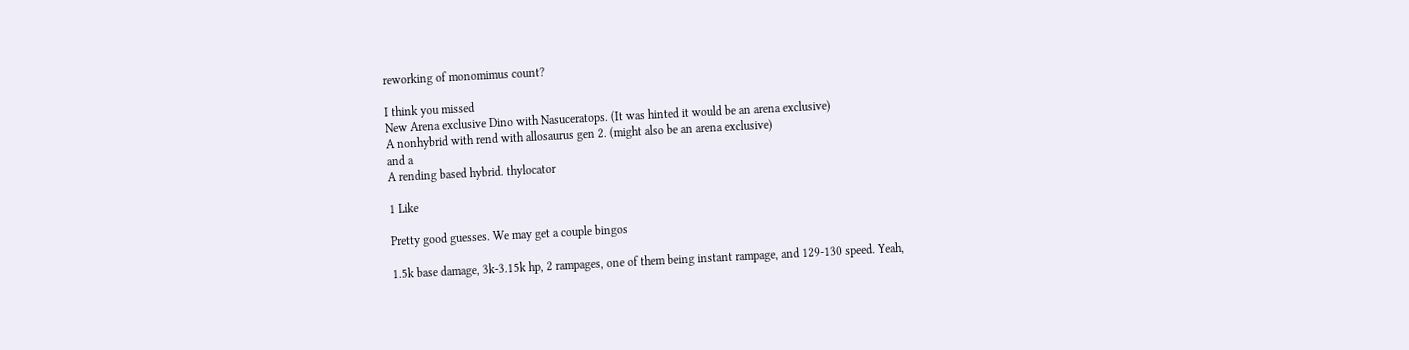reworking of monomimus count?

I think you missed
New Arena exclusive Dino with Nasuceratops. (It was hinted it would be an arena exclusive)
A nonhybrid with rend with allosaurus gen 2. (might also be an arena exclusive)
and a
A rending based hybrid. thylocator

1 Like

Pretty good guesses. We may get a couple bingos

1.5k base damage, 3k-3.15k hp, 2 rampages, one of them being instant rampage, and 129-130 speed. Yeah,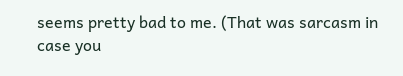seems pretty bad to me. (That was sarcasm in case you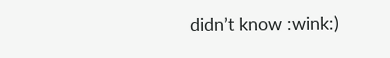didn’t know :wink:)